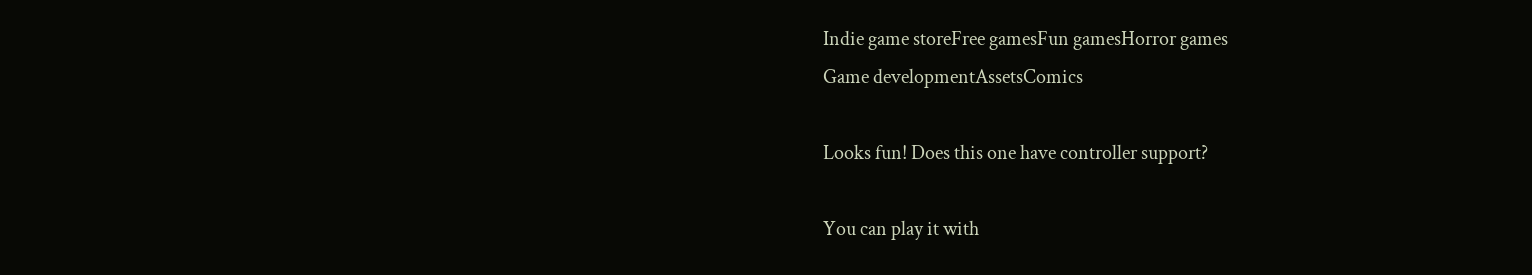Indie game storeFree gamesFun gamesHorror games
Game developmentAssetsComics

Looks fun! Does this one have controller support?

You can play it with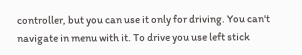controller, but you can use it only for driving. You can't navigate in menu with it. To drive you use left stick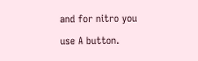and for nitro you use A button.